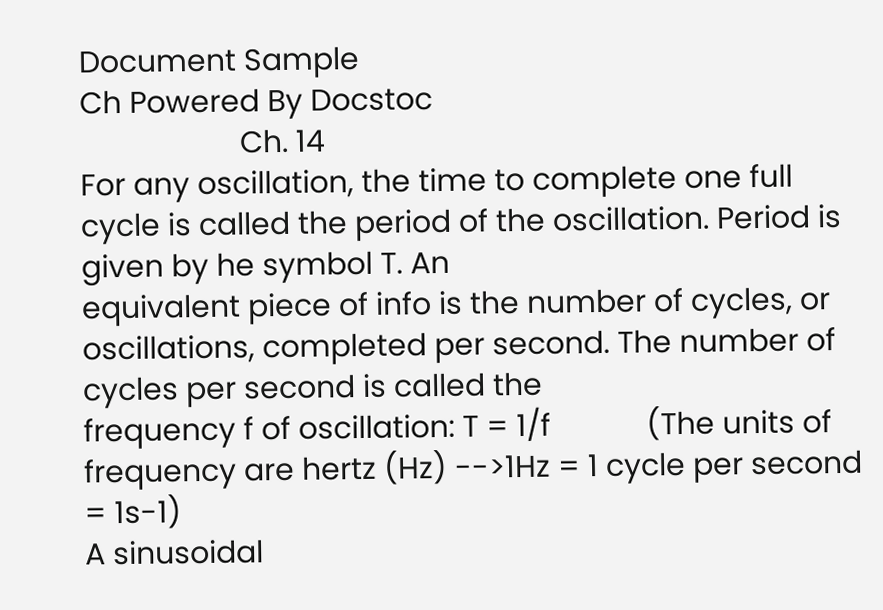Document Sample
Ch Powered By Docstoc
                    Ch. 14
For any oscillation, the time to complete one full cycle is called the period of the oscillation. Period is given by he symbol T. An
equivalent piece of info is the number of cycles, or oscillations, completed per second. The number of cycles per second is called the
frequency f of oscillation: T = 1/f            (The units of frequency are hertz (Hz) -->1Hz = 1 cycle per second = 1s-1)
A sinusoidal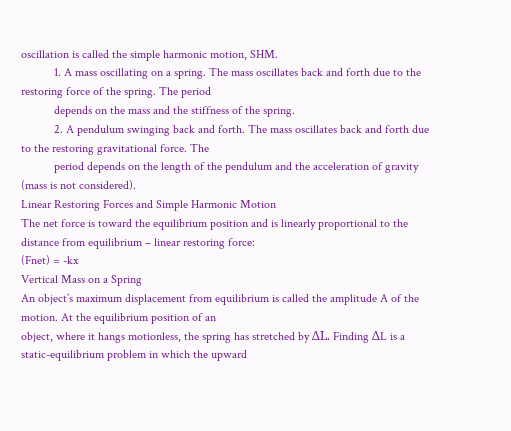oscillation is called the simple harmonic motion, SHM.
           1. A mass oscillating on a spring. The mass oscillates back and forth due to the restoring force of the spring. The period
           depends on the mass and the stiffness of the spring.
           2. A pendulum swinging back and forth. The mass oscillates back and forth due to the restoring gravitational force. The
           period depends on the length of the pendulum and the acceleration of gravity (mass is not considered).
Linear Restoring Forces and Simple Harmonic Motion
The net force is toward the equilibrium position and is linearly proportional to the distance from equilibrium – linear restoring force:
(Fnet) = -kx
Vertical Mass on a Spring
An object’s maximum displacement from equilibrium is called the amplitude A of the motion. At the equilibrium position of an
object, where it hangs motionless, the spring has stretched by ΔL. Finding ΔL is a static-equilibrium problem in which the upward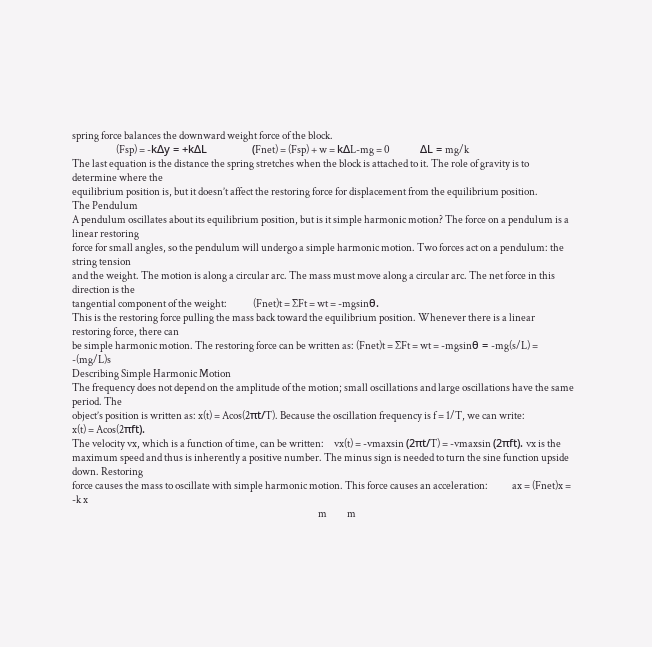spring force balances the downward weight force of the block.
                      (Fsp) = -kΔy = +kΔL               (Fnet) = (Fsp) + w = kΔL-mg = 0               ΔL = mg/k
The last equation is the distance the spring stretches when the block is attached to it. The role of gravity is to determine where the
equilibrium position is, but it doesn’t affect the restoring force for displacement from the equilibrium position.
The Pendulum
A pendulum oscillates about its equilibrium position, but is it simple harmonic motion? The force on a pendulum is a linear restoring
force for small angles, so the pendulum will undergo a simple harmonic motion. Two forces act on a pendulum: the string tension
and the weight. The motion is along a circular arc. The mass must move along a circular arc. The net force in this direction is the
tangential component of the weight:             (Fnet)t = ∑Ft = wt = -mgsinθ.
This is the restoring force pulling the mass back toward the equilibrium position. Whenever there is a linear restoring force, there can
be simple harmonic motion. The restoring force can be written as: (Fnet)t = ∑Ft = wt = -mgsinθ = -mg(s/L) = -(mg/L)s
Describing Simple Harmonic Motion
The frequency does not depend on the amplitude of the motion; small oscillations and large oscillations have the same period. The
object’s position is written as: x(t) = Acos(2πt/T). Because the oscillation frequency is f = 1/T, we can write:
x(t) = Acos(2πft).
The velocity vx, which is a function of time, can be written:     vx(t) = -vmaxsin (2πt/T) = -vmaxsin (2πft). vx is the
maximum speed and thus is inherently a positive number. The minus sign is needed to turn the sine function upside down. Restoring
force causes the mass to oscillate with simple harmonic motion. This force causes an acceleration:            ax = (Fnet)x = -k x
                                                                                                                           m          m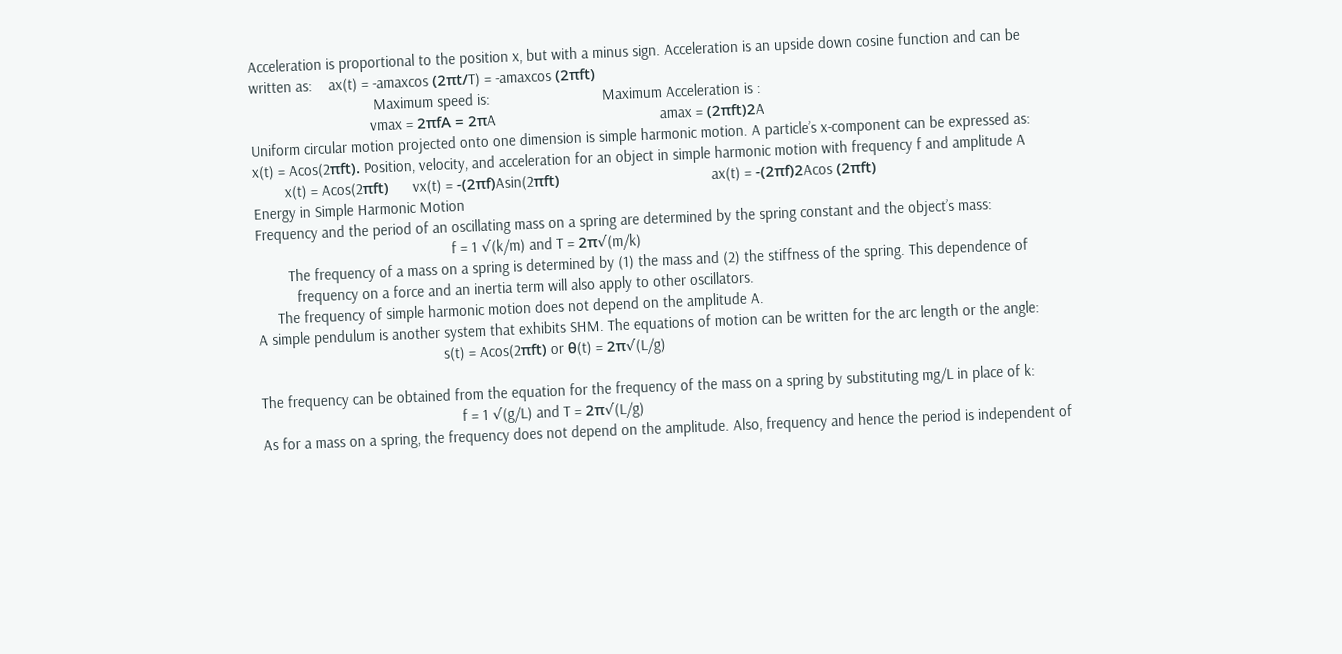Acceleration is proportional to the position x, but with a minus sign. Acceleration is an upside down cosine function and can be
written as:    ax(t) = -amaxcos (2πt/T) = -amaxcos (2πft)
                               Maximum speed is:                            Maximum Acceleration is :
                              vmax = 2πfA = 2πA                                         amax = (2πft)2A
Uniform circular motion projected onto one dimension is simple harmonic motion. A particle’s x-component can be expressed as:
x(t) = Acos(2πft). Position, velocity, and acceleration for an object in simple harmonic motion with frequency f and amplitude A
        x(t) = Acos(2πft)      vx(t) = -(2πf)Asin(2πft)                                      ax(t) = -(2πf)2Acos (2πft)
Energy in Simple Harmonic Motion
Frequency and the period of an oscillating mass on a spring are determined by the spring constant and the object’s mass:
                                                 f = 1 √(k/m) and T = 2π√(m/k)
        The frequency of a mass on a spring is determined by (1) the mass and (2) the stiffness of the spring. This dependence of
          frequency on a force and an inertia term will also apply to other oscillators.
     The frequency of simple harmonic motion does not depend on the amplitude A.
A simple pendulum is another system that exhibits SHM. The equations of motion can be written for the arc length or the angle:
                                              s(t) = Acos(2πft) or θ(t) = 2π√(L/g)

The frequency can be obtained from the equation for the frequency of the mass on a spring by substituting mg/L in place of k:
                                                  f = 1 √(g/L) and T = 2π√(L/g)
As for a mass on a spring, the frequency does not depend on the amplitude. Also, frequency and hence the period is independent of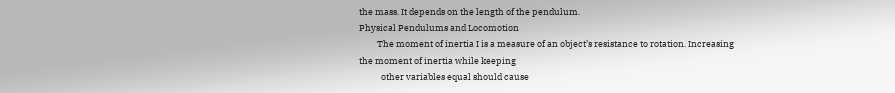the mass. It depends on the length of the pendulum.
Physical Pendulums and Locomotion
         The moment of inertia I is a measure of an object’s resistance to rotation. Increasing the moment of inertia while keeping
           other variables equal should cause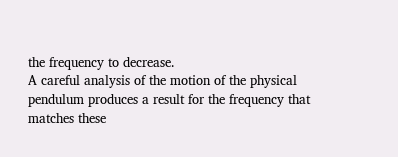the frequency to decrease.
A careful analysis of the motion of the physical pendulum produces a result for the frequency that matches these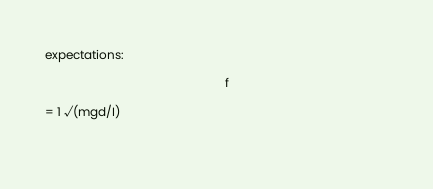expectations:
                                                            f = 1 √(mgd/I)